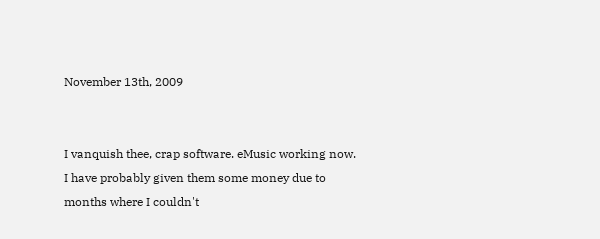November 13th, 2009


I vanquish thee, crap software. eMusic working now. I have probably given them some money due to months where I couldn't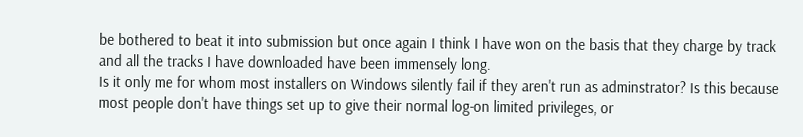be bothered to beat it into submission but once again I think I have won on the basis that they charge by track and all the tracks I have downloaded have been immensely long.
Is it only me for whom most installers on Windows silently fail if they aren't run as adminstrator? Is this because most people don't have things set up to give their normal log-on limited privileges, or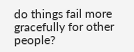do things fail more gracefully for other people?